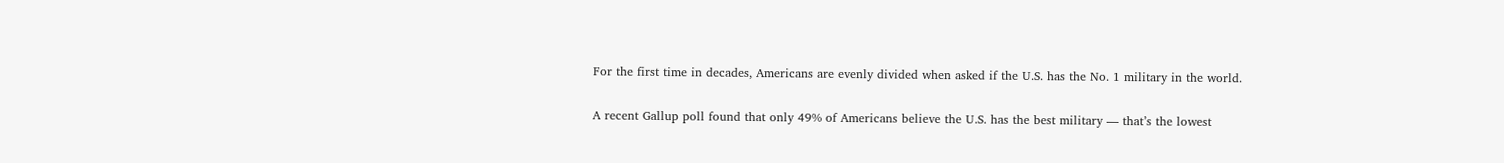For the first time in decades, Americans are evenly divided when asked if the U.S. has the No. 1 military in the world.

A recent Gallup poll found that only 49% of Americans believe the U.S. has the best military — that’s the lowest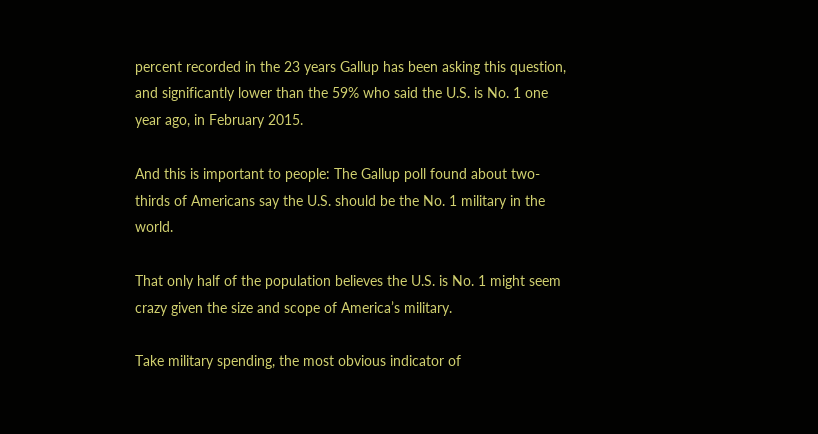percent recorded in the 23 years Gallup has been asking this question, and significantly lower than the 59% who said the U.S. is No. 1 one year ago, in February 2015.

And this is important to people: The Gallup poll found about two-thirds of Americans say the U.S. should be the No. 1 military in the world.

That only half of the population believes the U.S. is No. 1 might seem crazy given the size and scope of America’s military.

Take military spending, the most obvious indicator of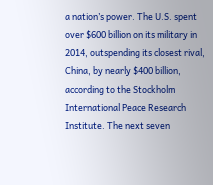a nation’s power. The U.S. spent over $600 billion on its military in 2014, outspending its closest rival, China, by nearly $400 billion, according to the Stockholm International Peace Research Institute. The next seven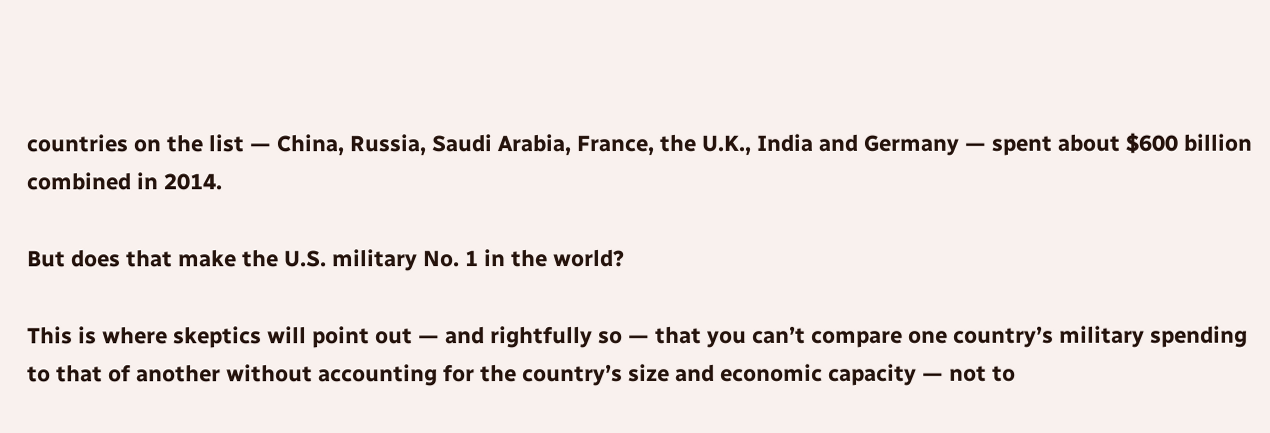countries on the list — China, Russia, Saudi Arabia, France, the U.K., India and Germany — spent about $600 billion combined in 2014.

But does that make the U.S. military No. 1 in the world?

This is where skeptics will point out — and rightfully so — that you can’t compare one country’s military spending to that of another without accounting for the country’s size and economic capacity — not to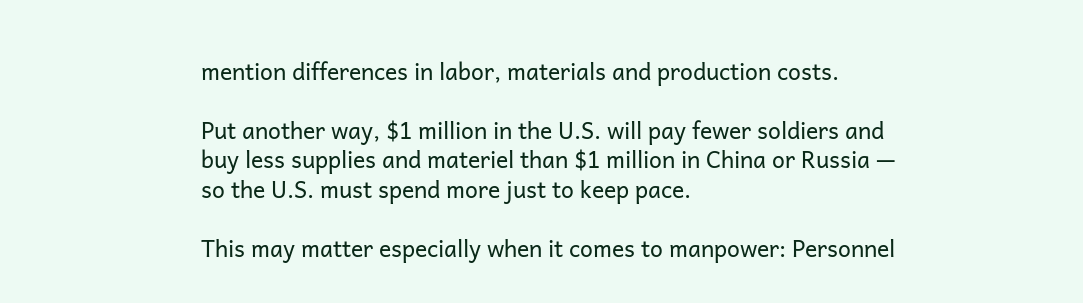mention differences in labor, materials and production costs.

Put another way, $1 million in the U.S. will pay fewer soldiers and buy less supplies and materiel than $1 million in China or Russia — so the U.S. must spend more just to keep pace.

This may matter especially when it comes to manpower: Personnel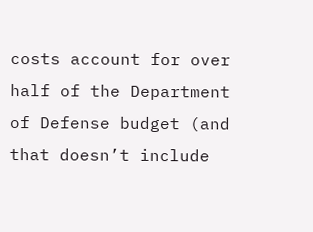costs account for over half of the Department of Defense budget (and that doesn’t include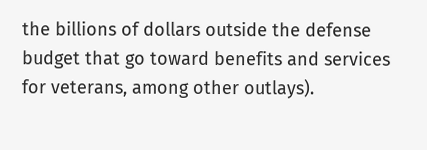the billions of dollars outside the defense budget that go toward benefits and services for veterans, among other outlays).